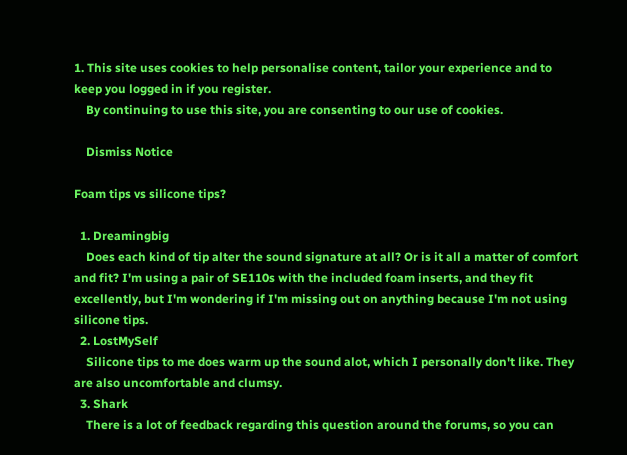1. This site uses cookies to help personalise content, tailor your experience and to keep you logged in if you register.
    By continuing to use this site, you are consenting to our use of cookies.

    Dismiss Notice

Foam tips vs silicone tips?

  1. Dreamingbig
    Does each kind of tip alter the sound signature at all? Or is it all a matter of comfort and fit? I'm using a pair of SE110s with the included foam inserts, and they fit excellently, but I'm wondering if I'm missing out on anything because I'm not using silicone tips.
  2. LostMySelf
    Silicone tips to me does warm up the sound alot, which I personally don't like. They are also uncomfortable and clumsy.
  3. Shark
    There is a lot of feedback regarding this question around the forums, so you can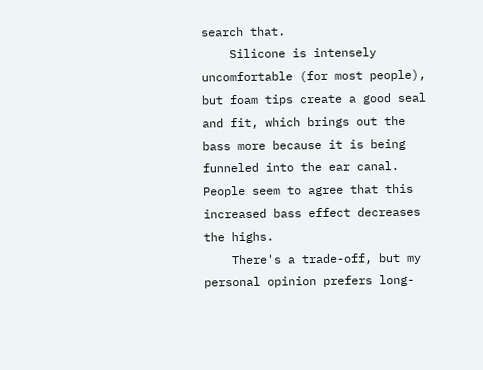search that.
    Silicone is intensely uncomfortable (for most people), but foam tips create a good seal and fit, which brings out the bass more because it is being funneled into the ear canal. People seem to agree that this increased bass effect decreases the highs.
    There's a trade-off, but my personal opinion prefers long-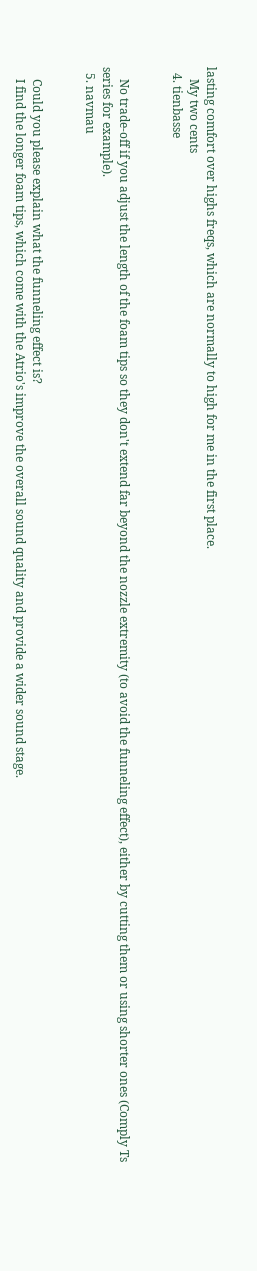lasting comfort over highs freqs, which are normally to high for me in the first place.
    My two cents
  4. tienbasse


    No trade-off if you adjust the length of the foam tips so they don't extend far beyond the nozzle extremity (to avoid the funneling effect), either by cutting them or using shorter ones (Comply Ts series for example).
  5. navmau


    Could you please explain what the funneling effect is?
    I find the longer foam tips, which come with the Atrio's improve the overall sound quality and provide a wider sound stage.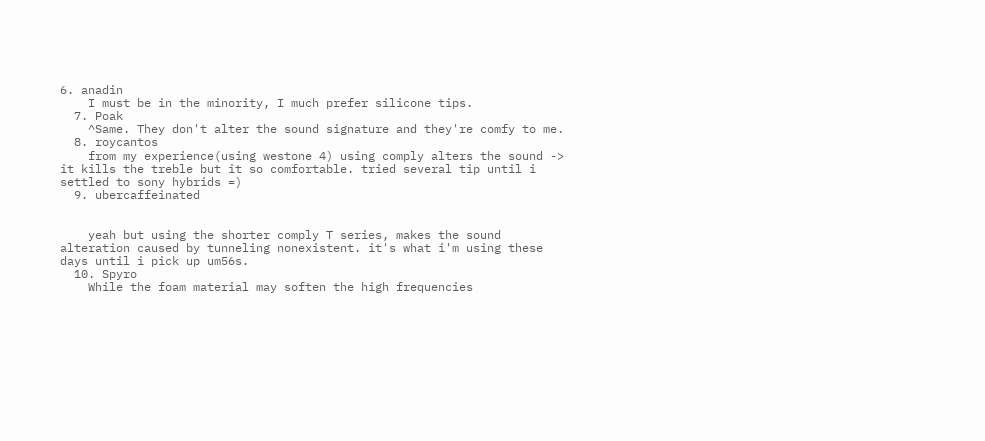6. anadin
    I must be in the minority, I much prefer silicone tips.
  7. Poak
    ^Same. They don't alter the sound signature and they're comfy to me.
  8. roycantos
    from my experience(using westone 4) using comply alters the sound -> it kills the treble but it so comfortable. tried several tip until i settled to sony hybrids =)
  9. ubercaffeinated


    yeah but using the shorter comply T series, makes the sound alteration caused by tunneling nonexistent. it's what i'm using these days until i pick up um56s.
  10. Spyro
    While the foam material may soften the high frequencies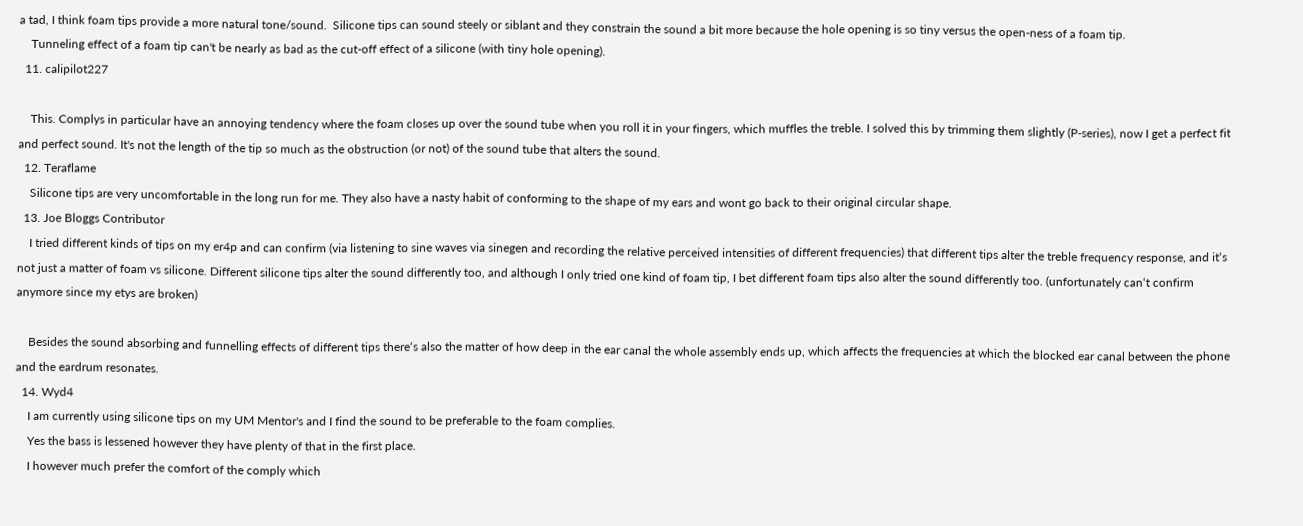a tad, I think foam tips provide a more natural tone/sound.  Silicone tips can sound steely or siblant and they constrain the sound a bit more because the hole opening is so tiny versus the open-ness of a foam tip.
    Tunneling effect of a foam tip can't be nearly as bad as the cut-off effect of a silicone (with tiny hole opening).
  11. calipilot227

    This. Complys in particular have an annoying tendency where the foam closes up over the sound tube when you roll it in your fingers, which muffles the treble. I solved this by trimming them slightly (P-series), now I get a perfect fit and perfect sound. It's not the length of the tip so much as the obstruction (or not) of the sound tube that alters the sound.
  12. Teraflame
    Silicone tips are very uncomfortable in the long run for me. They also have a nasty habit of conforming to the shape of my ears and wont go back to their original circular shape.
  13. Joe Bloggs Contributor
    I tried different kinds of tips on my er4p and can confirm (via listening to sine waves via sinegen and recording the relative perceived intensities of different frequencies) that different tips alter the treble frequency response, and it‘s not just a matter of foam vs silicone. Different silicone tips alter the sound differently too, and although I only tried one kind of foam tip, I bet different foam tips also alter the sound differently too. (unfortunately can‘t confirm anymore since my etys are broken)

    Besides the sound absorbing and funnelling effects of different tips there‘s also the matter of how deep in the ear canal the whole assembly ends up, which affects the frequencies at which the blocked ear canal between the phone and the eardrum resonates.
  14. Wyd4
    I am currently using silicone tips on my UM Mentor's and I find the sound to be preferable to the foam complies.
    Yes the bass is lessened however they have plenty of that in the first place.
    I however much prefer the comfort of the comply which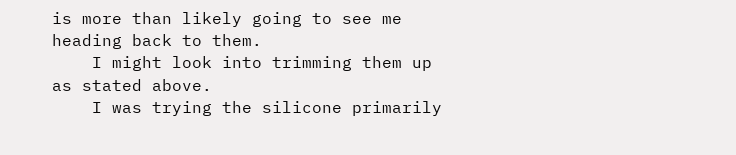is more than likely going to see me heading back to them.
    I might look into trimming them up as stated above.
    I was trying the silicone primarily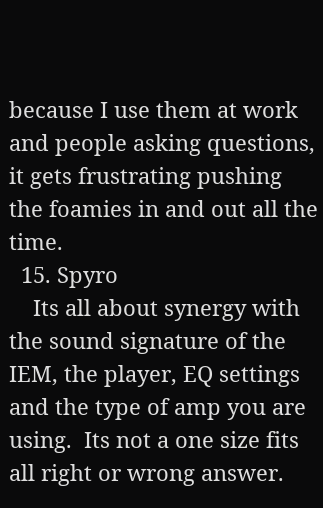because I use them at work and people asking questions, it gets frustrating pushing the foamies in and out all the time.
  15. Spyro
    Its all about synergy with the sound signature of the IEM, the player, EQ settings and the type of amp you are using.  Its not a one size fits all right or wrong answer.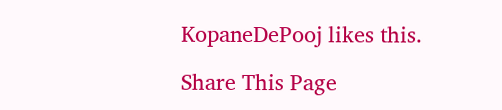KopaneDePooj likes this.

Share This Page